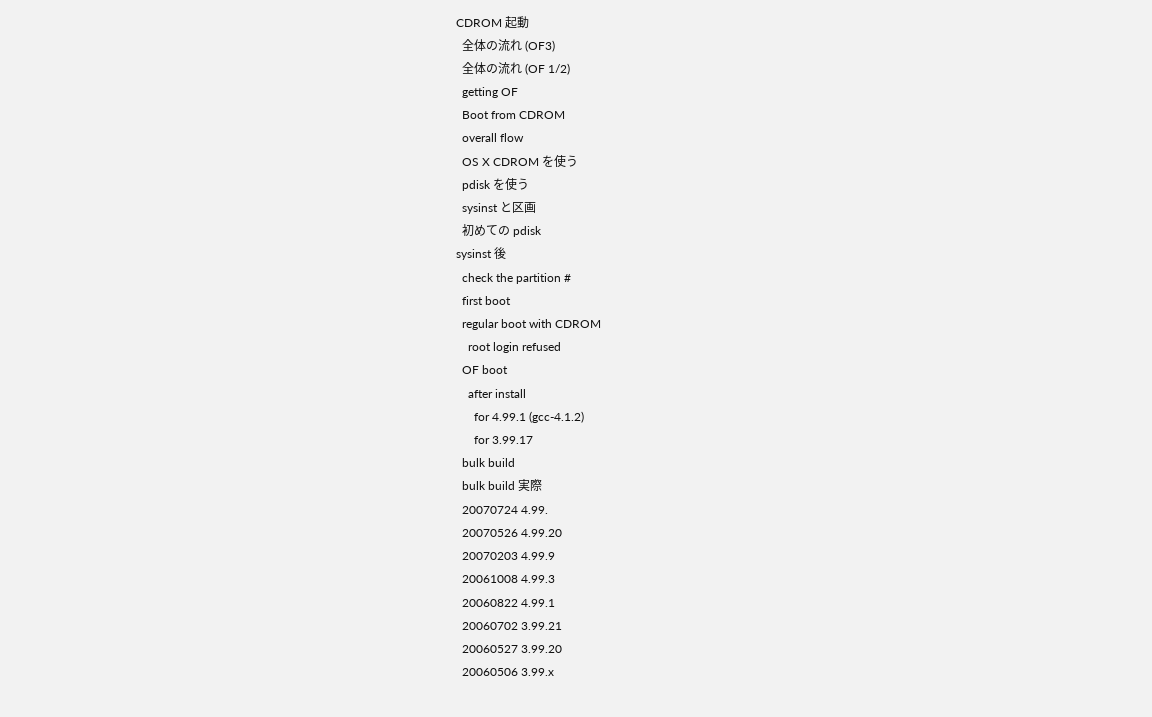CDROM 起動
  全体の流れ (OF3)
  全体の流れ (OF 1/2)
  getting OF
  Boot from CDROM
  overall flow
  OS X CDROM を使う
  pdisk を使う
  sysinst と区画
  初めての pdisk
sysinst 後
  check the partition #
  first boot
  regular boot with CDROM
    root login refused
  OF boot
    after install
      for 4.99.1 (gcc-4.1.2)
      for 3.99.17
  bulk build
  bulk build 実際
  20070724 4.99.
  20070526 4.99.20
  20070203 4.99.9
  20061008 4.99.3
  20060822 4.99.1
  20060702 3.99.21
  20060527 3.99.20
  20060506 3.99.x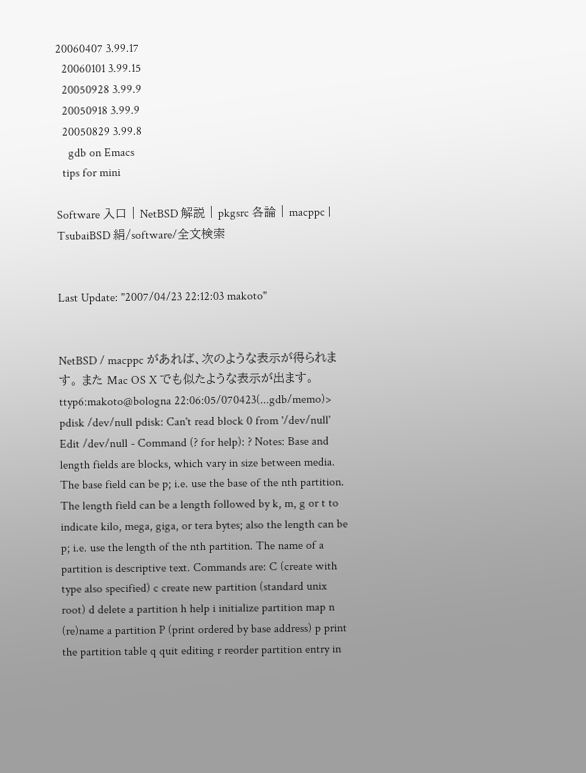20060407 3.99.17
  20060101 3.99.15
  20050928 3.99.9
  20050918 3.99.9
  20050829 3.99.8
    gdb on Emacs
  tips for mini

Software 入口 | NetBSD 解説 | pkgsrc 各論 | macppc | TsubaiBSD 絹/software/全文検索


Last Update: "2007/04/23 22:12:03 makoto"


NetBSD / macppc があれば、次のような表示が得られます。 また Mac OS X でも似たような表示が出ます。
ttyp6:makoto@bologna 22:06:05/070423(...gdb/memo)> pdisk /dev/null pdisk: Can't read block 0 from '/dev/null' Edit /dev/null - Command (? for help): ? Notes: Base and length fields are blocks, which vary in size between media. The base field can be p; i.e. use the base of the nth partition. The length field can be a length followed by k, m, g or t to indicate kilo, mega, giga, or tera bytes; also the length can be p; i.e. use the length of the nth partition. The name of a partition is descriptive text. Commands are: C (create with type also specified) c create new partition (standard unix root) d delete a partition h help i initialize partition map n (re)name a partition P (print ordered by base address) p print the partition table q quit editing r reorder partition entry in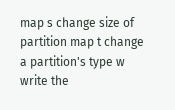map s change size of partition map t change a partition's type w write the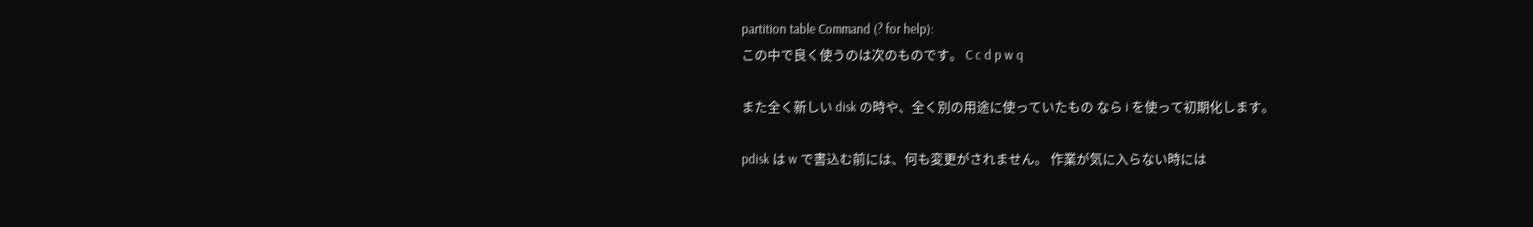partition table Command (? for help):
この中で良く使うのは次のものです。 C c d p w q

また全く新しい disk の時や、全く別の用途に使っていたもの なら i を使って初期化します。

pdisk は w で書込む前には、何も変更がされません。 作業が気に入らない時には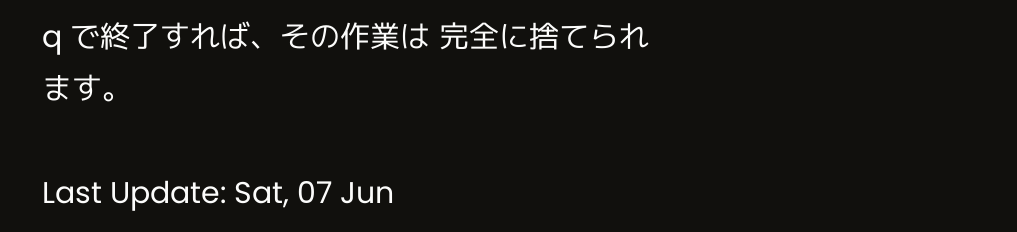q で終了すれば、その作業は 完全に捨てられます。

Last Update: Sat, 07 Jun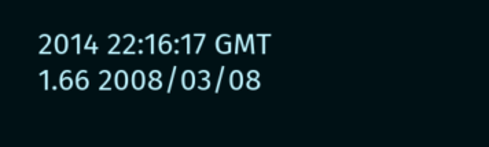2014 22:16:17 GMT 1.66 2008/03/08